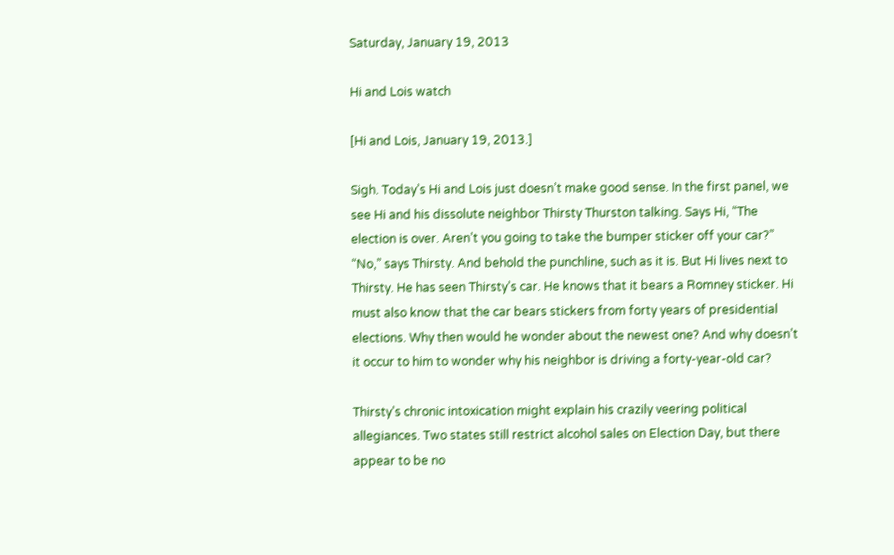Saturday, January 19, 2013

Hi and Lois watch

[Hi and Lois, January 19, 2013.]

Sigh. Today’s Hi and Lois just doesn’t make good sense. In the first panel, we see Hi and his dissolute neighbor Thirsty Thurston talking. Says Hi, “The election is over. Aren’t you going to take the bumper sticker off your car?” “No,” says Thirsty. And behold the punchline, such as it is. But Hi lives next to Thirsty. He has seen Thirsty’s car. He knows that it bears a Romney sticker. Hi must also know that the car bears stickers from forty years of presidential elections. Why then would he wonder about the newest one? And why doesn’t it occur to him to wonder why his neighbor is driving a forty-year-old car?

Thirsty’s chronic intoxication might explain his crazily veering political allegiances. Two states still restrict alcohol sales on Election Day, but there appear to be no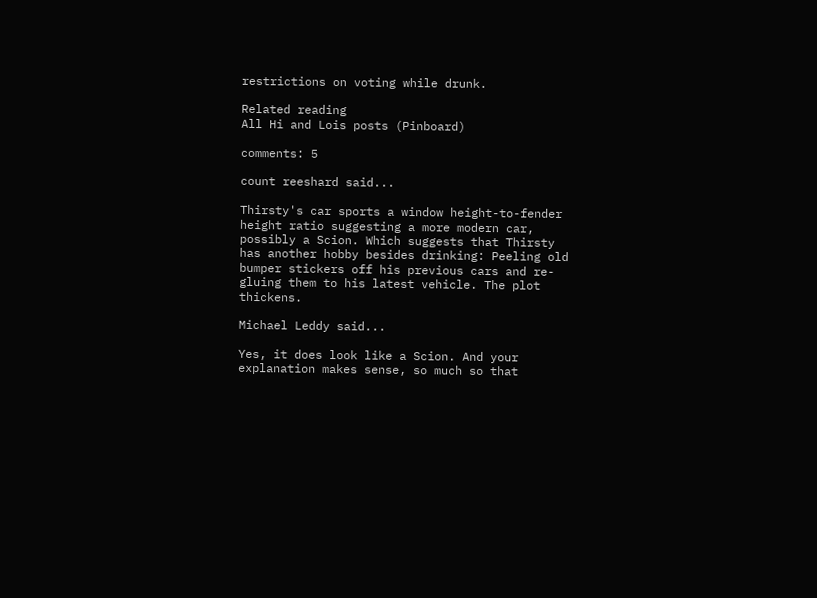restrictions on voting while drunk.

Related reading
All Hi and Lois posts (Pinboard)

comments: 5

count reeshard said...

Thirsty's car sports a window height-to-fender height ratio suggesting a more modern car, possibly a Scion. Which suggests that Thirsty has another hobby besides drinking: Peeling old bumper stickers off his previous cars and re-gluing them to his latest vehicle. The plot thickens.

Michael Leddy said...

Yes, it does look like a Scion. And your explanation makes sense, so much so that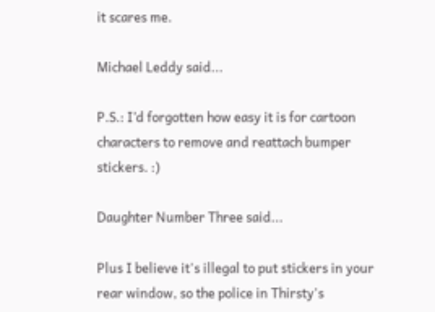it scares me.

Michael Leddy said...

P.S.: I’d forgotten how easy it is for cartoon characters to remove and reattach bumper stickers. :)

Daughter Number Three said...

Plus I believe it's illegal to put stickers in your rear window, so the police in Thirsty's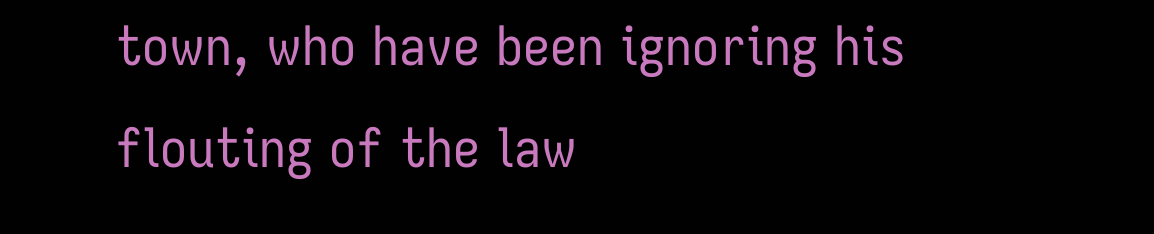town, who have been ignoring his flouting of the law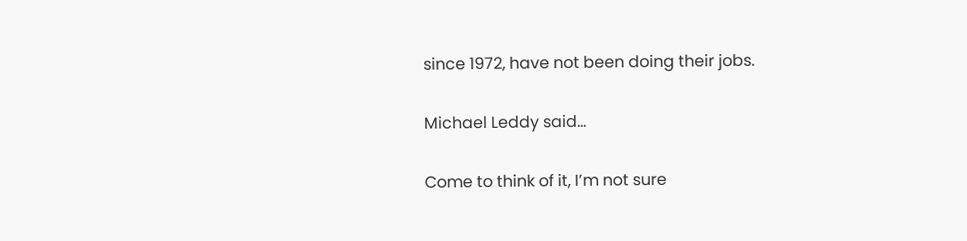since 1972, have not been doing their jobs.

Michael Leddy said...

Come to think of it, I’m not sure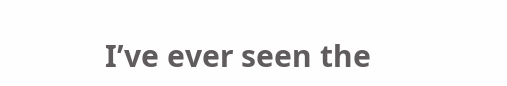I’ve ever seen the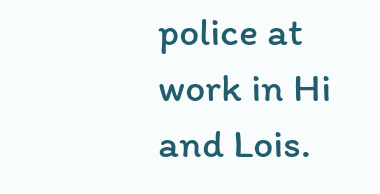police at work in Hi and Lois.